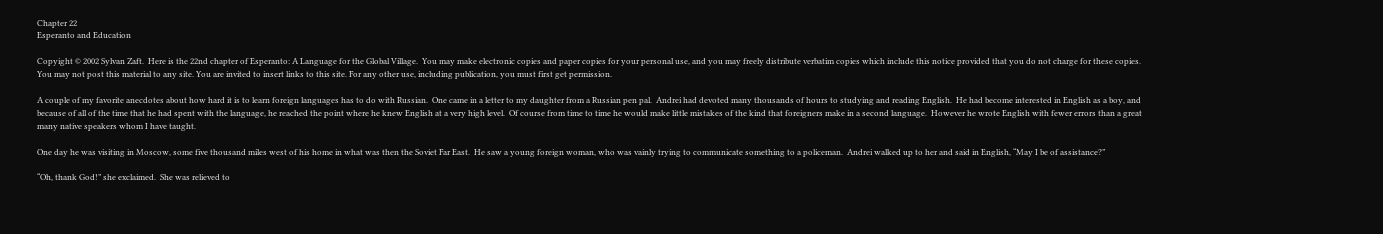Chapter 22
Esperanto and Education

Copyight © 2002 Sylvan Zaft.  Here is the 22nd chapter of Esperanto: A Language for the Global Village.  You may make electronic copies and paper copies for your personal use, and you may freely distribute verbatim copies which include this notice provided that you do not charge for these copies.  You may not post this material to any site. You are invited to insert links to this site. For any other use, including publication, you must first get permission.

A couple of my favorite anecdotes about how hard it is to learn foreign languages has to do with Russian.  One came in a letter to my daughter from a Russian pen pal.  Andrei had devoted many thousands of hours to studying and reading English.  He had become interested in English as a boy, and because of all of the time that he had spent with the language, he reached the point where he knew English at a very high level.  Of course from time to time he would make little mistakes of the kind that foreigners make in a second language.  However he wrote English with fewer errors than a great many native speakers whom I have taught.

One day he was visiting in Moscow, some five thousand miles west of his home in what was then the Soviet Far East.  He saw a young foreign woman, who was vainly trying to communicate something to a policeman.  Andrei walked up to her and said in English, “May I be of assistance?”

“Oh, thank God!” she exclaimed.  She was relieved to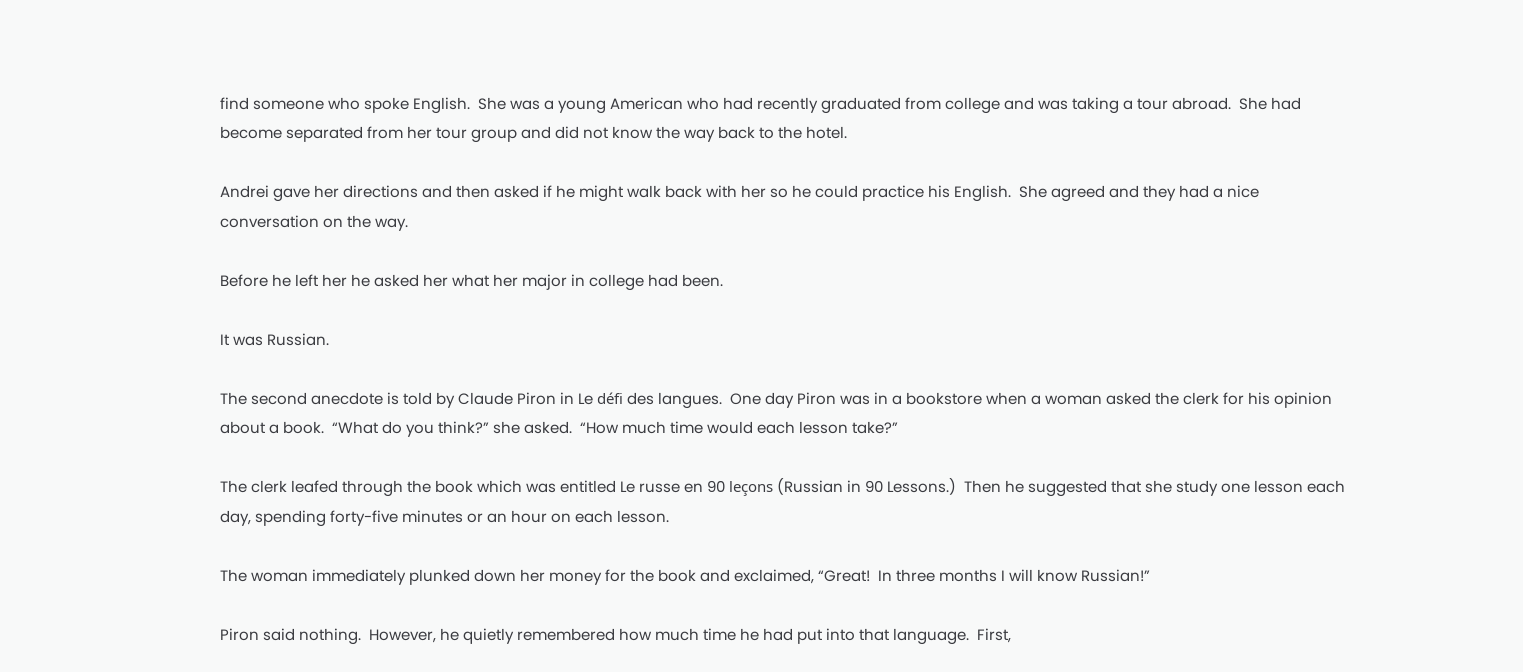find someone who spoke English.  She was a young American who had recently graduated from college and was taking a tour abroad.  She had become separated from her tour group and did not know the way back to the hotel.

Andrei gave her directions and then asked if he might walk back with her so he could practice his English.  She agreed and they had a nice conversation on the way.

Before he left her he asked her what her major in college had been.

It was Russian.

The second anecdote is told by Claude Piron in Le défi des langues.  One day Piron was in a bookstore when a woman asked the clerk for his opinion about a book.  “What do you think?” she asked.  “How much time would each lesson take?”

The clerk leafed through the book which was entitled Le russe en 90 leçons (Russian in 90 Lessons.)  Then he suggested that she study one lesson each day, spending forty-five minutes or an hour on each lesson.

The woman immediately plunked down her money for the book and exclaimed, “Great!  In three months I will know Russian!”

Piron said nothing.  However, he quietly remembered how much time he had put into that language.  First,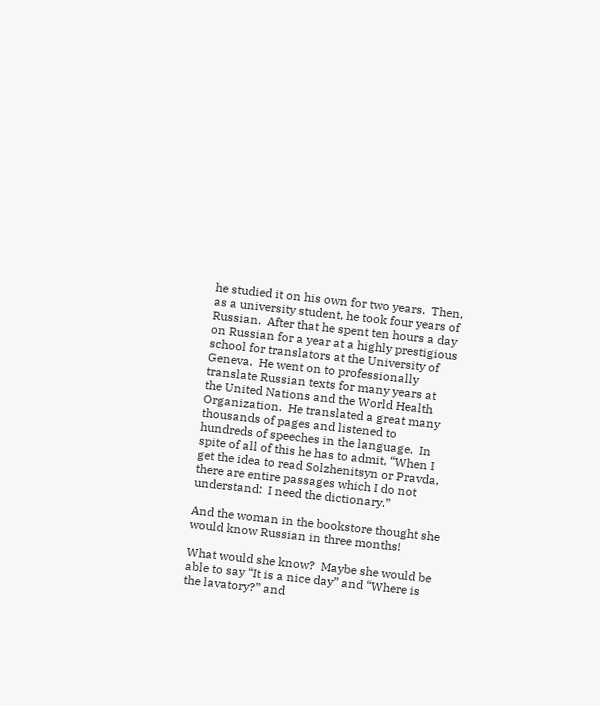he studied it on his own for two years.  Then, as a university student, he took four years of Russian.  After that he spent ten hours a day on Russian for a year at a highly prestigious school for translators at the University of Geneva.  He went on to professionally translate Russian texts for many years at the United Nations and the World Health Organization.  He translated a great many thousands of pages and listened to hundreds of speeches in the language.  In spite of all of this he has to admit, “When I get the idea to read Solzhenitsyn or Pravda, there are entire passages which I do not understand:  I need the dictionary.”

And the woman in the bookstore thought she would know Russian in three months!

What would she know?  Maybe she would be able to say “It is a nice day” and “Where is the lavatory?” and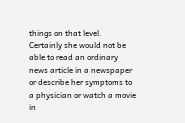things on that level.  Certainly she would not be able to read an ordinary news article in a newspaper or describe her symptoms to a physician or watch a movie in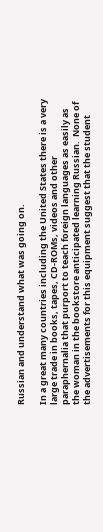Russian and understand what was going on.

In a great many countries including the United States there is a very large trade in books, tapes, CD-ROMs, videos and other paraphernalia that purport to teach foreign languages as easily as the woman in the bookstore anticipated learning Russian.  None of the advertisements for this equipment suggest that the student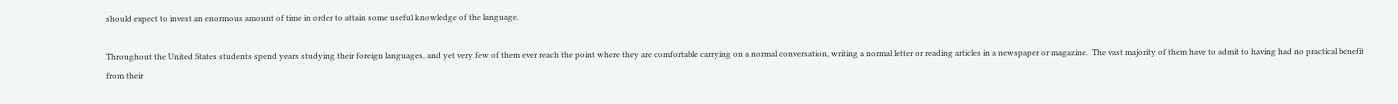should expect to invest an enormous amount of time in order to attain some useful knowledge of the language.

Throughout the United States students spend years studying their foreign languages, and yet very few of them ever reach the point where they are comfortable carrying on a normal conversation, writing a normal letter or reading articles in a newspaper or magazine.  The vast majority of them have to admit to having had no practical benefit from their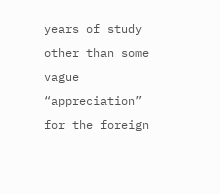years of study other than some vague “appreciation” for the foreign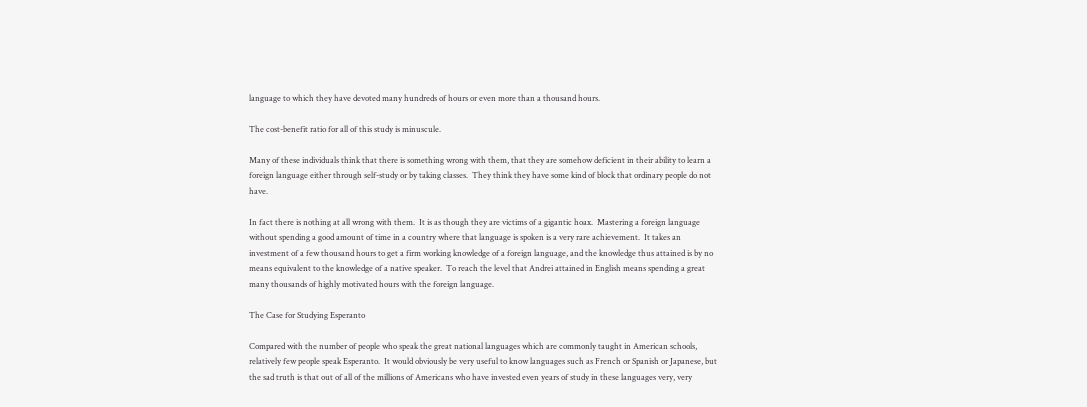language to which they have devoted many hundreds of hours or even more than a thousand hours.

The cost-benefit ratio for all of this study is minuscule.

Many of these individuals think that there is something wrong with them, that they are somehow deficient in their ability to learn a foreign language either through self-study or by taking classes.  They think they have some kind of block that ordinary people do not have.

In fact there is nothing at all wrong with them.  It is as though they are victims of a gigantic hoax.  Mastering a foreign language without spending a good amount of time in a country where that language is spoken is a very rare achievement.  It takes an investment of a few thousand hours to get a firm working knowledge of a foreign language, and the knowledge thus attained is by no means equivalent to the knowledge of a native speaker.  To reach the level that Andrei attained in English means spending a great many thousands of highly motivated hours with the foreign language.

The Case for Studying Esperanto

Compared with the number of people who speak the great national languages which are commonly taught in American schools, relatively few people speak Esperanto.  It would obviously be very useful to know languages such as French or Spanish or Japanese, but the sad truth is that out of all of the millions of Americans who have invested even years of study in these languages very, very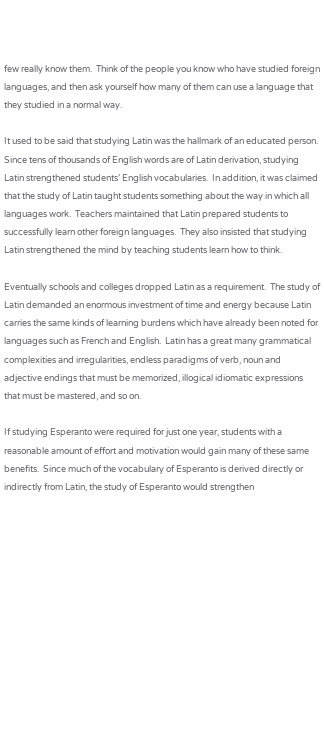few really know them.  Think of the people you know who have studied foreign languages, and then ask yourself how many of them can use a language that they studied in a normal way.

It used to be said that studying Latin was the hallmark of an educated person.  Since tens of thousands of English words are of Latin derivation, studying Latin strengthened students’ English vocabularies.  In addition, it was claimed that the study of Latin taught students something about the way in which all languages work.  Teachers maintained that Latin prepared students to successfully learn other foreign languages.  They also insisted that studying Latin strengthened the mind by teaching students learn how to think.

Eventually schools and colleges dropped Latin as a requirement.  The study of Latin demanded an enormous investment of time and energy because Latin carries the same kinds of learning burdens which have already been noted for languages such as French and English.  Latin has a great many grammatical complexities and irregularities, endless paradigms of verb, noun and adjective endings that must be memorized, illogical idiomatic expressions that must be mastered, and so on.

If studying Esperanto were required for just one year, students with a reasonable amount of effort and motivation would gain many of these same benefits.  Since much of the vocabulary of Esperanto is derived directly or indirectly from Latin, the study of Esperanto would strengthen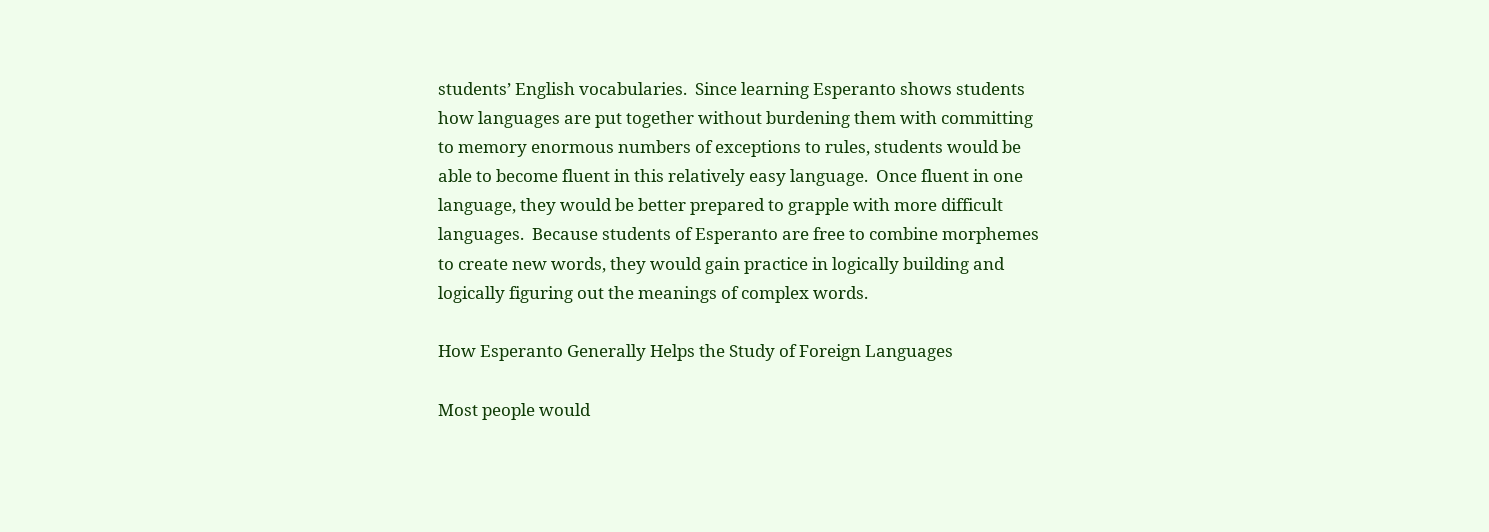students’ English vocabularies.  Since learning Esperanto shows students how languages are put together without burdening them with committing to memory enormous numbers of exceptions to rules, students would be able to become fluent in this relatively easy language.  Once fluent in one language, they would be better prepared to grapple with more difficult languages.  Because students of Esperanto are free to combine morphemes to create new words, they would gain practice in logically building and logically figuring out the meanings of complex words.

How Esperanto Generally Helps the Study of Foreign Languages

Most people would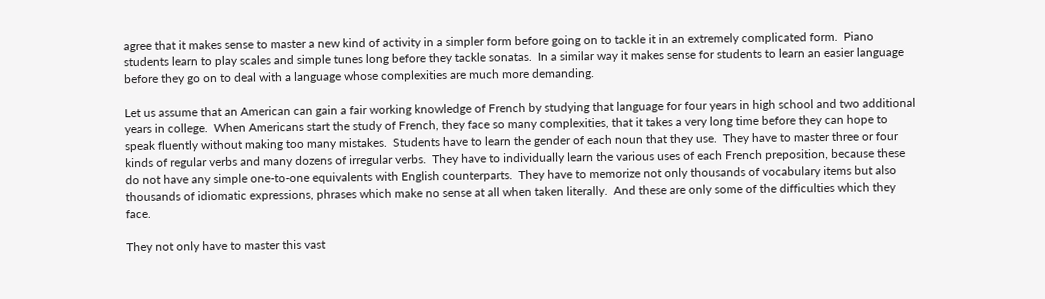agree that it makes sense to master a new kind of activity in a simpler form before going on to tackle it in an extremely complicated form.  Piano students learn to play scales and simple tunes long before they tackle sonatas.  In a similar way it makes sense for students to learn an easier language before they go on to deal with a language whose complexities are much more demanding.

Let us assume that an American can gain a fair working knowledge of French by studying that language for four years in high school and two additional years in college.  When Americans start the study of French, they face so many complexities, that it takes a very long time before they can hope to speak fluently without making too many mistakes.  Students have to learn the gender of each noun that they use.  They have to master three or four kinds of regular verbs and many dozens of irregular verbs.  They have to individually learn the various uses of each French preposition, because these do not have any simple one-to-one equivalents with English counterparts.  They have to memorize not only thousands of vocabulary items but also thousands of idiomatic expressions, phrases which make no sense at all when taken literally.  And these are only some of the difficulties which they face.

They not only have to master this vast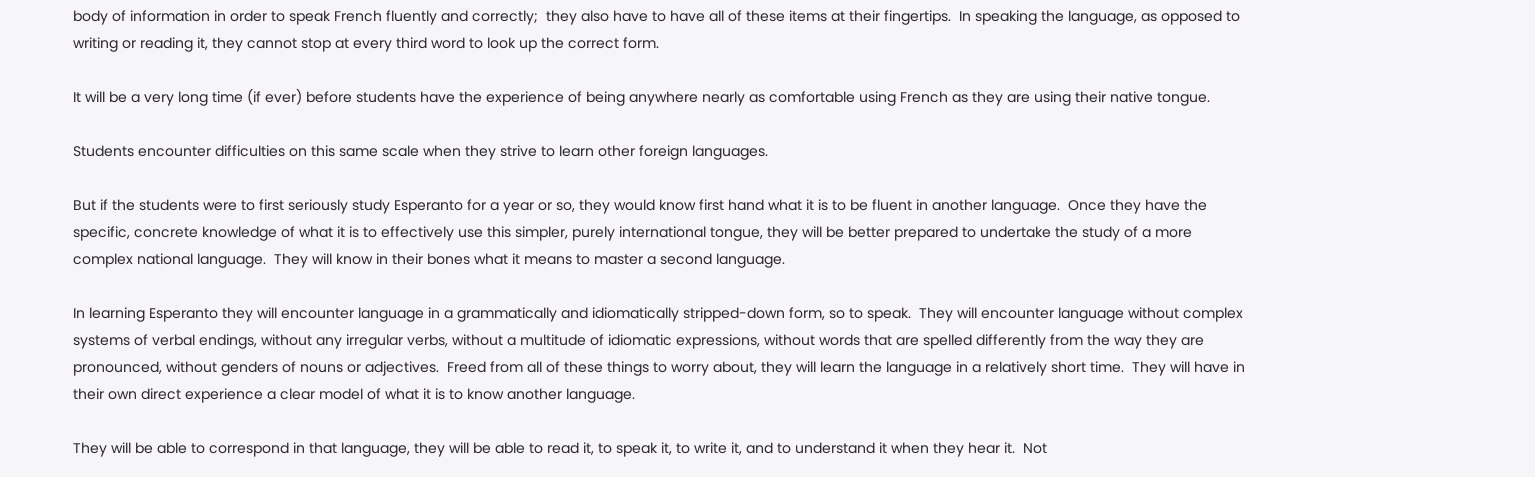body of information in order to speak French fluently and correctly;  they also have to have all of these items at their fingertips.  In speaking the language, as opposed to writing or reading it, they cannot stop at every third word to look up the correct form.

It will be a very long time (if ever) before students have the experience of being anywhere nearly as comfortable using French as they are using their native tongue.

Students encounter difficulties on this same scale when they strive to learn other foreign languages.

But if the students were to first seriously study Esperanto for a year or so, they would know first hand what it is to be fluent in another language.  Once they have the specific, concrete knowledge of what it is to effectively use this simpler, purely international tongue, they will be better prepared to undertake the study of a more complex national language.  They will know in their bones what it means to master a second language.

In learning Esperanto they will encounter language in a grammatically and idiomatically stripped-down form, so to speak.  They will encounter language without complex systems of verbal endings, without any irregular verbs, without a multitude of idiomatic expressions, without words that are spelled differently from the way they are pronounced, without genders of nouns or adjectives.  Freed from all of these things to worry about, they will learn the language in a relatively short time.  They will have in their own direct experience a clear model of what it is to know another language.

They will be able to correspond in that language, they will be able to read it, to speak it, to write it, and to understand it when they hear it.  Not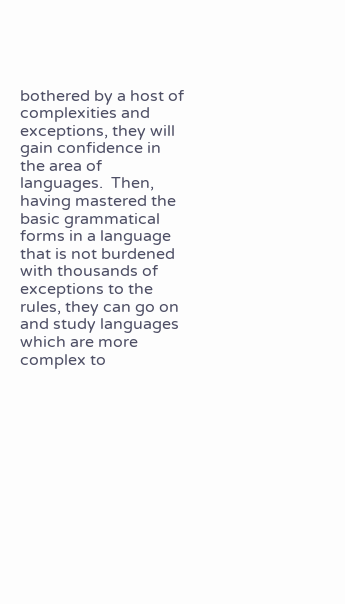bothered by a host of complexities and exceptions, they will gain confidence in the area of languages.  Then, having mastered the basic grammatical forms in a language that is not burdened with thousands of exceptions to the rules, they can go on and study languages which are more complex to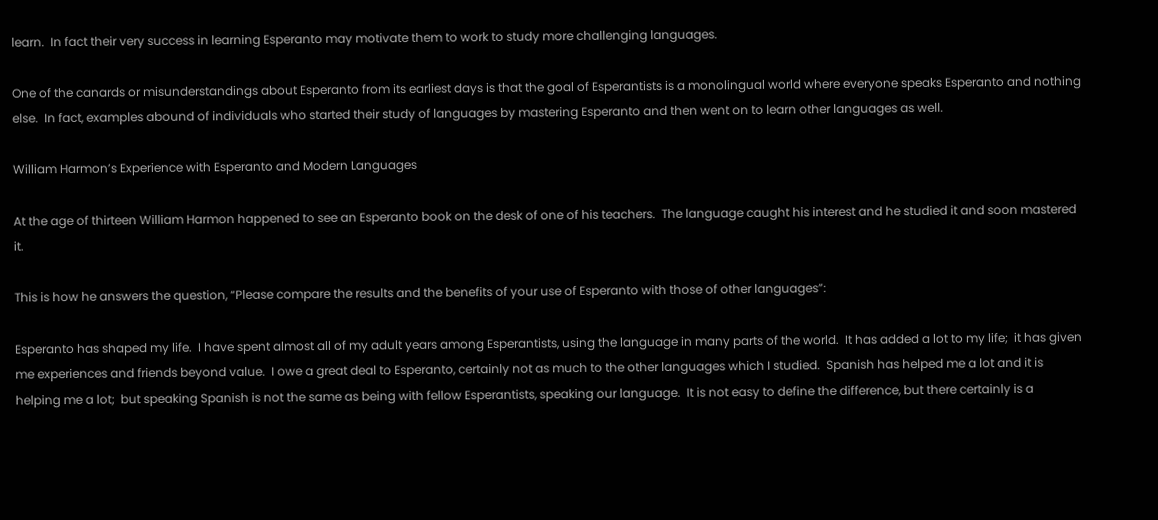learn.  In fact their very success in learning Esperanto may motivate them to work to study more challenging languages.

One of the canards or misunderstandings about Esperanto from its earliest days is that the goal of Esperantists is a monolingual world where everyone speaks Esperanto and nothing else.  In fact, examples abound of individuals who started their study of languages by mastering Esperanto and then went on to learn other languages as well.

William Harmon’s Experience with Esperanto and Modern Languages

At the age of thirteen William Harmon happened to see an Esperanto book on the desk of one of his teachers.  The language caught his interest and he studied it and soon mastered it.

This is how he answers the question, “Please compare the results and the benefits of your use of Esperanto with those of other languages”:

Esperanto has shaped my life.  I have spent almost all of my adult years among Esperantists, using the language in many parts of the world.  It has added a lot to my life;  it has given me experiences and friends beyond value.  I owe a great deal to Esperanto, certainly not as much to the other languages which I studied.  Spanish has helped me a lot and it is helping me a lot;  but speaking Spanish is not the same as being with fellow Esperantists, speaking our language.  It is not easy to define the difference, but there certainly is a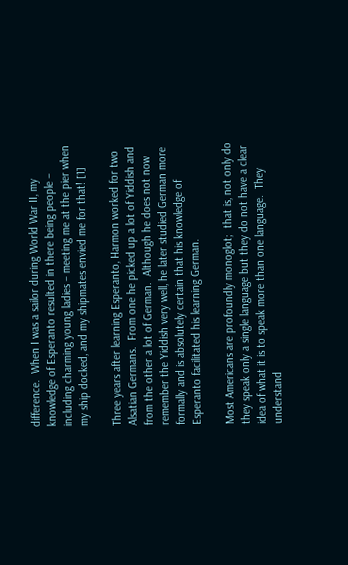difference.  When I was a sailor during World War II, my knowledge of Esperanto resulted in there being people – including charming young ladies – meeting me at the pier when my ship docked, and my shipmates envied me for that! [1]

Three years after learning Esperanto, Harmon worked for two Alsatian Germans.  From one he picked up a lot of Yiddish and from the other a lot of German.  Although he does not now remember the Yiddish very well, he later studied German more formally and is absolutely certain that his knowledge of Esperanto facilitated his learning German.

Most Americans are profoundly monoglot;  that is, not only do they speak only a single language but they do not have a clear idea of what it is to speak more than one language.  They understand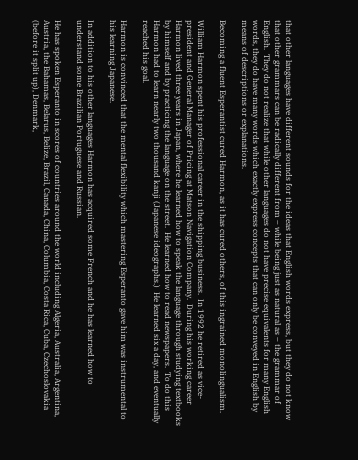that other languages have different sounds for the ideas that English words express, but they do not know that other grammars can be radically different from – while being just as natural as – the grammar of English.  They do not realize that while other languages do not have precise equivalents for many English words, they do have many words which exactly express concepts that can only be conveyed in English by means of descriptions or explanations.

Becoming a fluent Esperantist cured Harmon, as it has cured others, of this ingrained monolingualism.

William Harmon spent his professional career in the shipping business.  In 1992 he retired as vice-president and General Manager of Pricing at Matson Navigation Company.  During his working career Harmon lived three years in Japan, where he learned how to speak the language through studying textbooks by himself and by practicing the language on the street.  He learned how to read newspapers.  To do this Harmon had to learn nearly two thousand kanji (Japanese ideographs.)  He learned six a day, and eventually reached his goal.

Harmon is convinced that the mental flexibility which mastering Esperanto gave him was instrumental to his learning Japanese.

In addition to his other languages Harmon has acquired some French and he has learned how to understand some Brazilian Portuguese and Russian.

He has spoken Esperanto in scores of countries around the world including Algeria, Australia, Argentina, Austria, the Bahamas, Belarus, Belize, Brazil, Canada, China, Columbia, Costa Rica, Cuba, Czechoslovakia (before it split up), Denmark,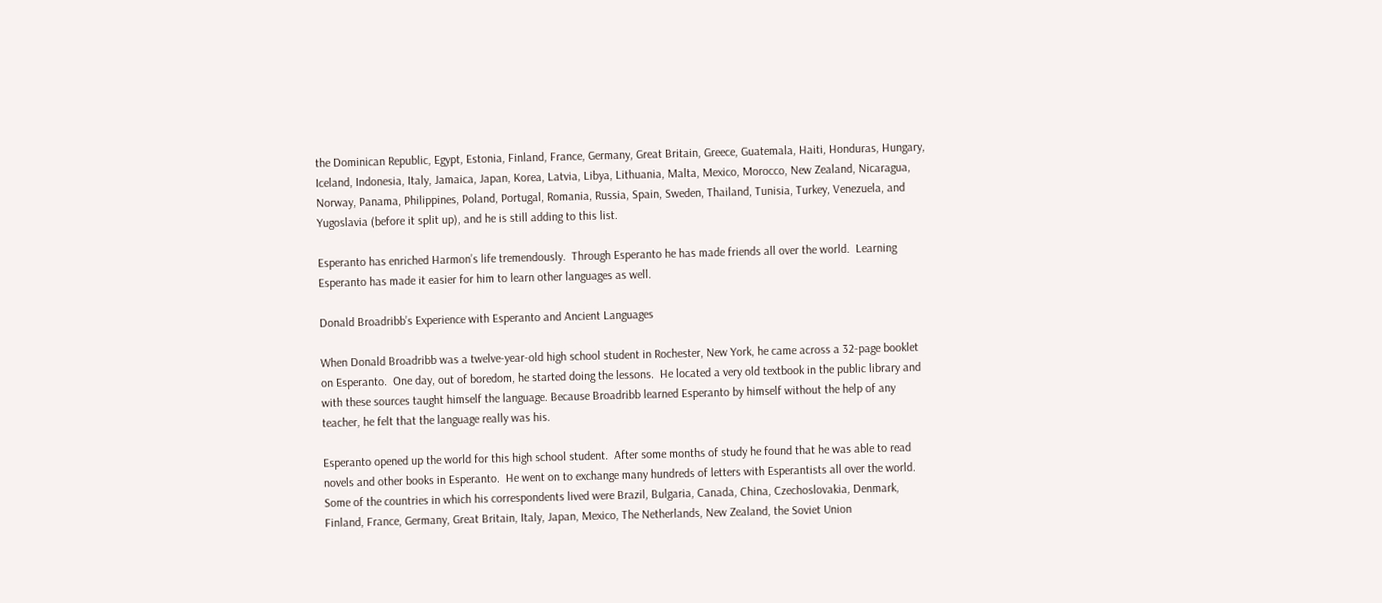the Dominican Republic, Egypt, Estonia, Finland, France, Germany, Great Britain, Greece, Guatemala, Haiti, Honduras, Hungary, Iceland, Indonesia, Italy, Jamaica, Japan, Korea, Latvia, Libya, Lithuania, Malta, Mexico, Morocco, New Zealand, Nicaragua, Norway, Panama, Philippines, Poland, Portugal, Romania, Russia, Spain, Sweden, Thailand, Tunisia, Turkey, Venezuela, and Yugoslavia (before it split up), and he is still adding to this list.

Esperanto has enriched Harmon’s life tremendously.  Through Esperanto he has made friends all over the world.  Learning Esperanto has made it easier for him to learn other languages as well.

Donald Broadribb’s Experience with Esperanto and Ancient Languages

When Donald Broadribb was a twelve-year-old high school student in Rochester, New York, he came across a 32-page booklet on Esperanto.  One day, out of boredom, he started doing the lessons.  He located a very old textbook in the public library and with these sources taught himself the language. Because Broadribb learned Esperanto by himself without the help of any teacher, he felt that the language really was his.

Esperanto opened up the world for this high school student.  After some months of study he found that he was able to read novels and other books in Esperanto.  He went on to exchange many hundreds of letters with Esperantists all over the world.  Some of the countries in which his correspondents lived were Brazil, Bulgaria, Canada, China, Czechoslovakia, Denmark, Finland, France, Germany, Great Britain, Italy, Japan, Mexico, The Netherlands, New Zealand, the Soviet Union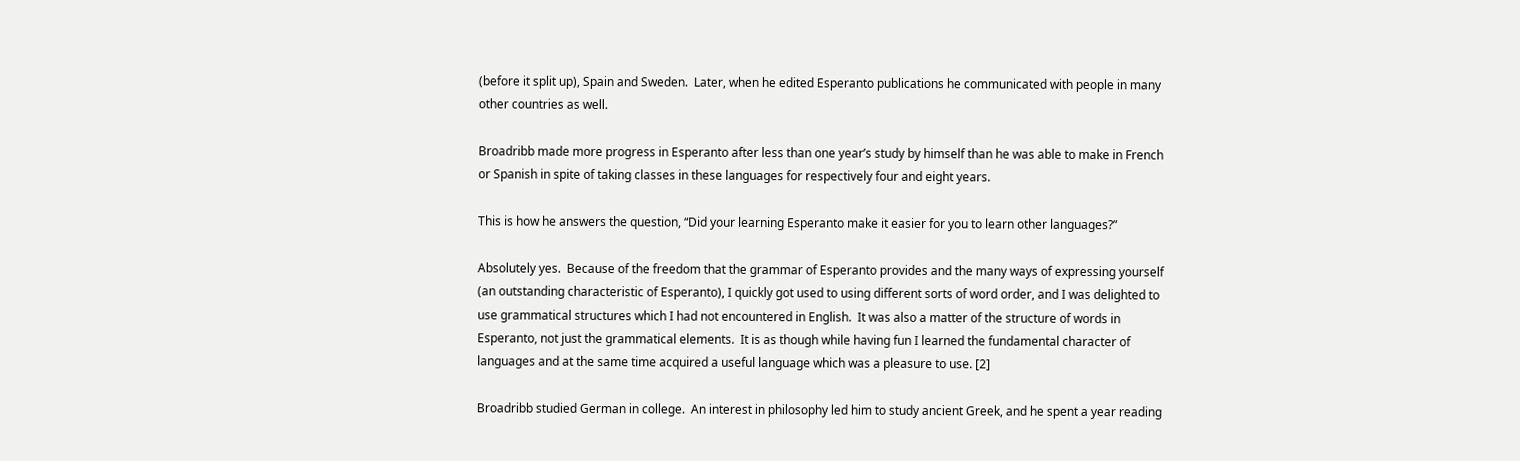(before it split up), Spain and Sweden.  Later, when he edited Esperanto publications he communicated with people in many other countries as well.

Broadribb made more progress in Esperanto after less than one year’s study by himself than he was able to make in French or Spanish in spite of taking classes in these languages for respectively four and eight years.

This is how he answers the question, “Did your learning Esperanto make it easier for you to learn other languages?”

Absolutely yes.  Because of the freedom that the grammar of Esperanto provides and the many ways of expressing yourself (an outstanding characteristic of Esperanto), I quickly got used to using different sorts of word order, and I was delighted to use grammatical structures which I had not encountered in English.  It was also a matter of the structure of words in Esperanto, not just the grammatical elements.  It is as though while having fun I learned the fundamental character of languages and at the same time acquired a useful language which was a pleasure to use. [2]

Broadribb studied German in college.  An interest in philosophy led him to study ancient Greek, and he spent a year reading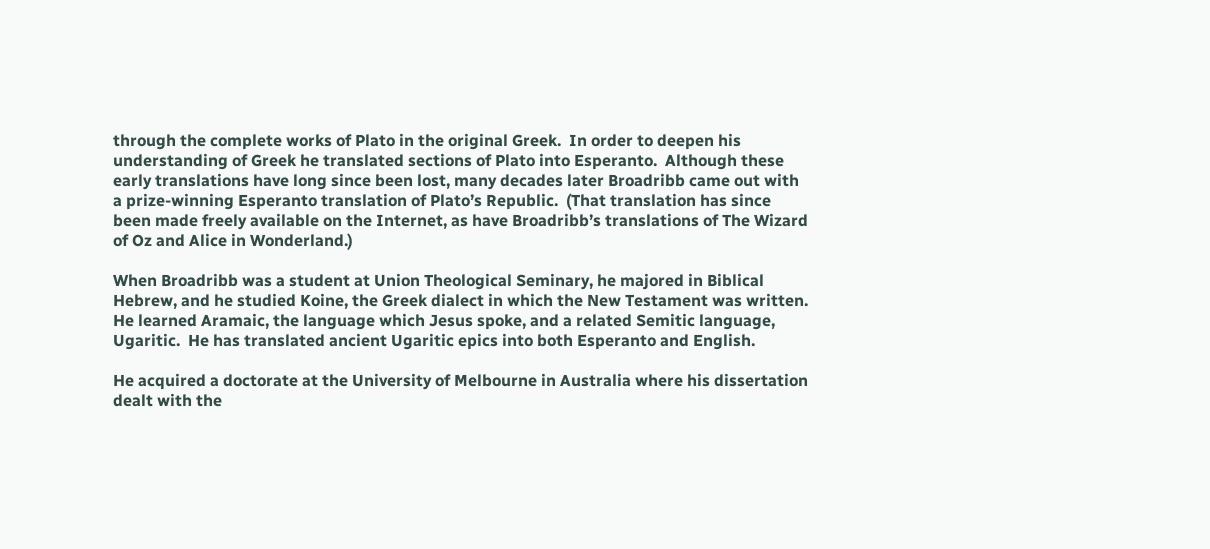through the complete works of Plato in the original Greek.  In order to deepen his understanding of Greek he translated sections of Plato into Esperanto.  Although these early translations have long since been lost, many decades later Broadribb came out with a prize-winning Esperanto translation of Plato’s Republic.  (That translation has since been made freely available on the Internet, as have Broadribb’s translations of The Wizard of Oz and Alice in Wonderland.)

When Broadribb was a student at Union Theological Seminary, he majored in Biblical Hebrew, and he studied Koine, the Greek dialect in which the New Testament was written.  He learned Aramaic, the language which Jesus spoke, and a related Semitic language, Ugaritic.  He has translated ancient Ugaritic epics into both Esperanto and English.

He acquired a doctorate at the University of Melbourne in Australia where his dissertation dealt with the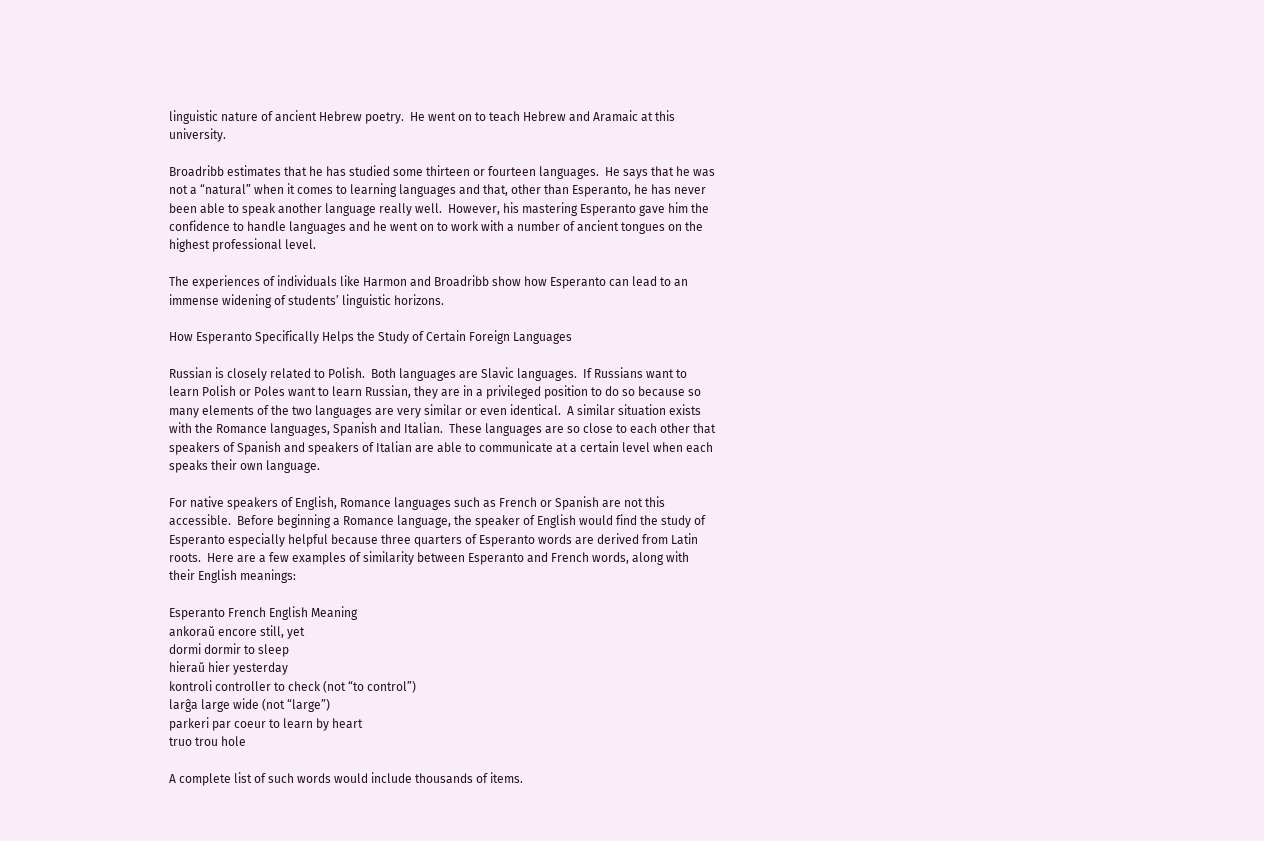linguistic nature of ancient Hebrew poetry.  He went on to teach Hebrew and Aramaic at this university.

Broadribb estimates that he has studied some thirteen or fourteen languages.  He says that he was not a “natural” when it comes to learning languages and that, other than Esperanto, he has never been able to speak another language really well.  However, his mastering Esperanto gave him the confidence to handle languages and he went on to work with a number of ancient tongues on the highest professional level.

The experiences of individuals like Harmon and Broadribb show how Esperanto can lead to an immense widening of students’ linguistic horizons.

How Esperanto Specifically Helps the Study of Certain Foreign Languages

Russian is closely related to Polish.  Both languages are Slavic languages.  If Russians want to learn Polish or Poles want to learn Russian, they are in a privileged position to do so because so many elements of the two languages are very similar or even identical.  A similar situation exists with the Romance languages, Spanish and Italian.  These languages are so close to each other that speakers of Spanish and speakers of Italian are able to communicate at a certain level when each speaks their own language.

For native speakers of English, Romance languages such as French or Spanish are not this accessible.  Before beginning a Romance language, the speaker of English would find the study of Esperanto especially helpful because three quarters of Esperanto words are derived from Latin roots.  Here are a few examples of similarity between Esperanto and French words, along with their English meanings:

Esperanto French English Meaning
ankoraŭ encore still, yet
dormi dormir to sleep
hieraŭ hier yesterday
kontroli controller to check (not “to control”)
larĝa large wide (not “large”)
parkeri par coeur to learn by heart
truo trou hole

A complete list of such words would include thousands of items.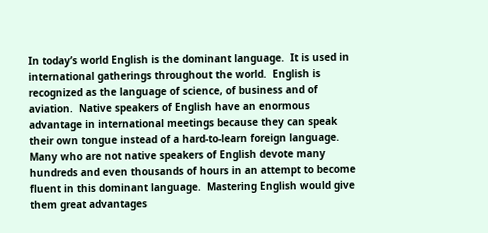In today’s world English is the dominant language.  It is used in international gatherings throughout the world.  English is recognized as the language of science, of business and of aviation.  Native speakers of English have an enormous advantage in international meetings because they can speak their own tongue instead of a hard-to-learn foreign language.  Many who are not native speakers of English devote many hundreds and even thousands of hours in an attempt to become fluent in this dominant language.  Mastering English would give them great advantages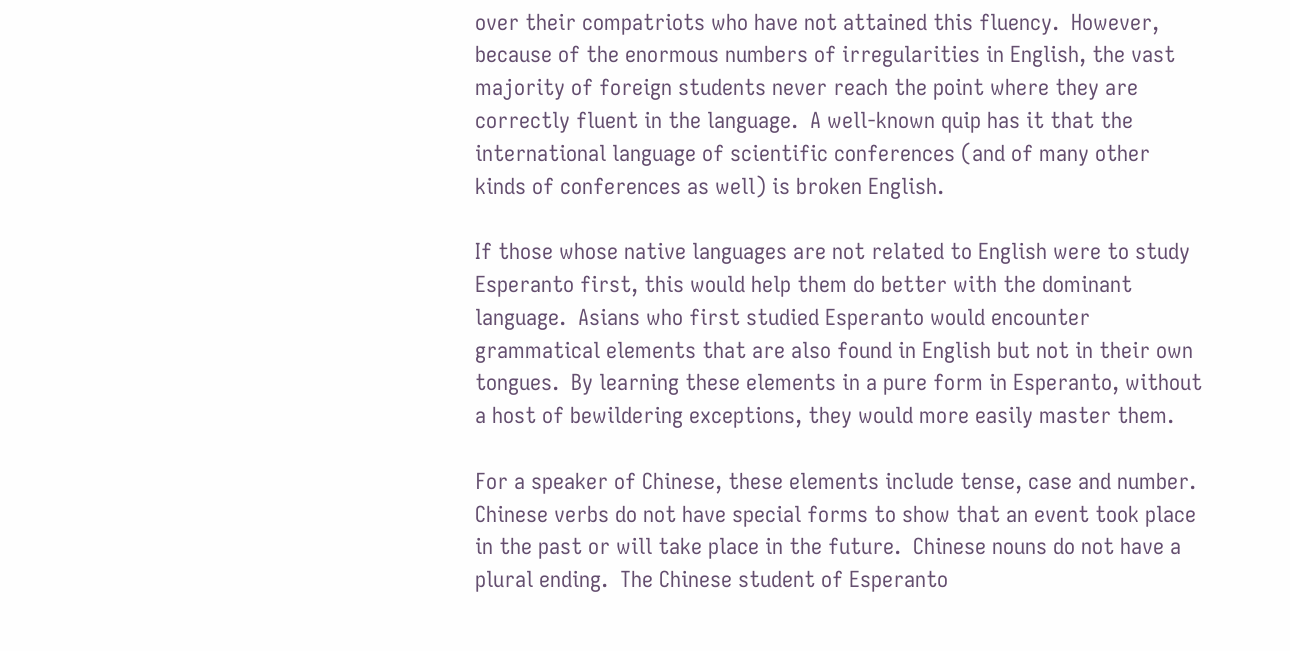over their compatriots who have not attained this fluency.  However, because of the enormous numbers of irregularities in English, the vast majority of foreign students never reach the point where they are correctly fluent in the language.  A well-known quip has it that the international language of scientific conferences (and of many other kinds of conferences as well) is broken English.

If those whose native languages are not related to English were to study Esperanto first, this would help them do better with the dominant language.  Asians who first studied Esperanto would encounter grammatical elements that are also found in English but not in their own tongues.  By learning these elements in a pure form in Esperanto, without a host of bewildering exceptions, they would more easily master them.

For a speaker of Chinese, these elements include tense, case and number.  Chinese verbs do not have special forms to show that an event took place in the past or will take place in the future.  Chinese nouns do not have a plural ending.  The Chinese student of Esperanto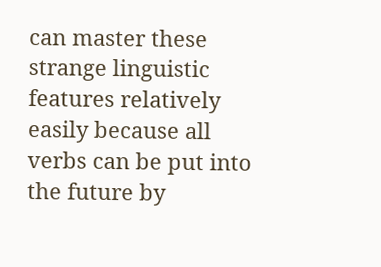can master these strange linguistic features relatively easily because all verbs can be put into the future by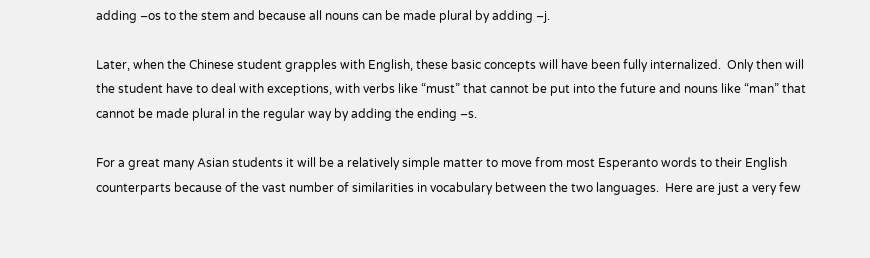adding –os to the stem and because all nouns can be made plural by adding –j.

Later, when the Chinese student grapples with English, these basic concepts will have been fully internalized.  Only then will the student have to deal with exceptions, with verbs like “must” that cannot be put into the future and nouns like “man” that cannot be made plural in the regular way by adding the ending –s.

For a great many Asian students it will be a relatively simple matter to move from most Esperanto words to their English counterparts because of the vast number of similarities in vocabulary between the two languages.  Here are just a very few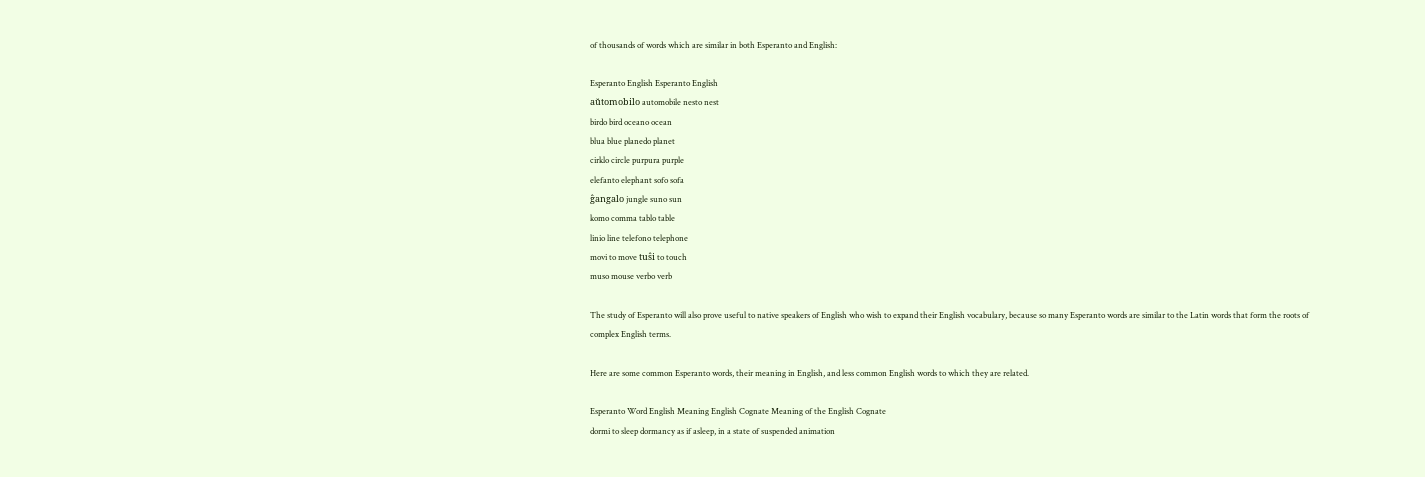of thousands of words which are similar in both Esperanto and English:

Esperanto English Esperanto English
aŭtomobilo automobile nesto nest
birdo bird oceano ocean
blua blue planedo planet
cirklo circle purpura purple
elefanto elephant sofo sofa
ĝangalo jungle suno sun
komo comma tablo table
linio line telefono telephone
movi to move tuŝi to touch
muso mouse verbo verb

The study of Esperanto will also prove useful to native speakers of English who wish to expand their English vocabulary, because so many Esperanto words are similar to the Latin words that form the roots of complex English terms.

Here are some common Esperanto words, their meaning in English, and less common English words to which they are related.

Esperanto Word English Meaning English Cognate Meaning of the English Cognate
dormi to sleep dormancy as if asleep, in a state of suspended animation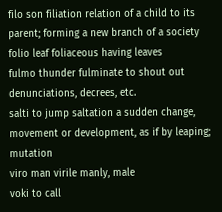filo son filiation relation of a child to its parent; forming a new branch of a society
folio leaf foliaceous having leaves
fulmo thunder fulminate to shout out denunciations, decrees, etc.
salti to jump saltation a sudden change, movement or development, as if by leaping; mutation
viro man virile manly, male
voki to call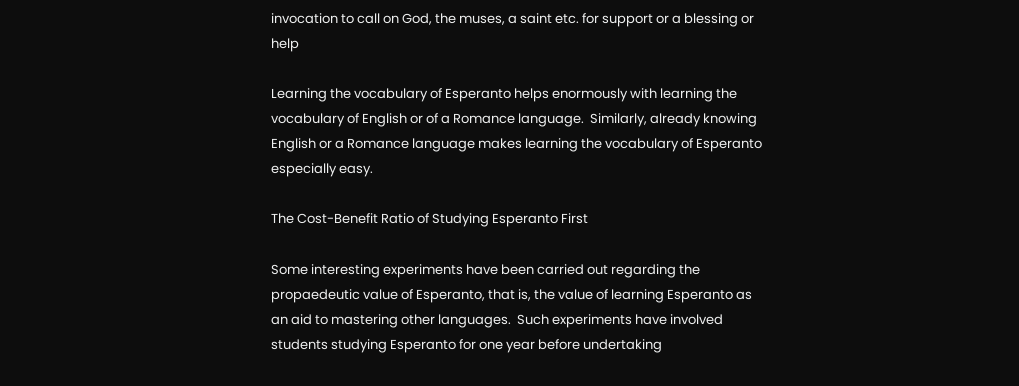invocation to call on God, the muses, a saint etc. for support or a blessing or help

Learning the vocabulary of Esperanto helps enormously with learning the vocabulary of English or of a Romance language.  Similarly, already knowing English or a Romance language makes learning the vocabulary of Esperanto especially easy.

The Cost-Benefit Ratio of Studying Esperanto First

Some interesting experiments have been carried out regarding the propaedeutic value of Esperanto, that is, the value of learning Esperanto as an aid to mastering other languages.  Such experiments have involved students studying Esperanto for one year before undertaking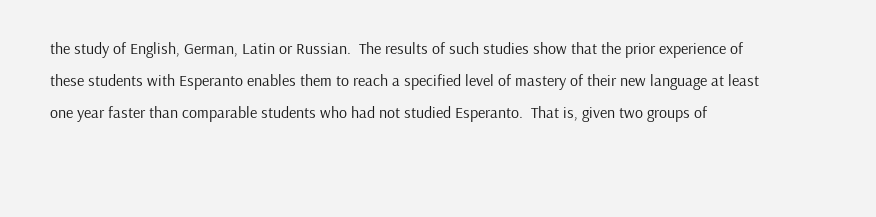the study of English, German, Latin or Russian.  The results of such studies show that the prior experience of these students with Esperanto enables them to reach a specified level of mastery of their new language at least one year faster than comparable students who had not studied Esperanto.  That is, given two groups of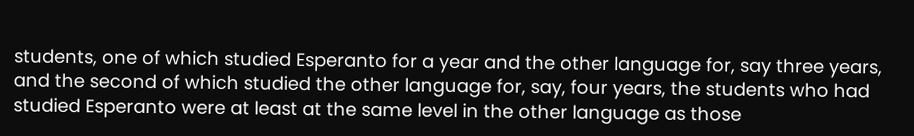students, one of which studied Esperanto for a year and the other language for, say three years, and the second of which studied the other language for, say, four years, the students who had studied Esperanto were at least at the same level in the other language as those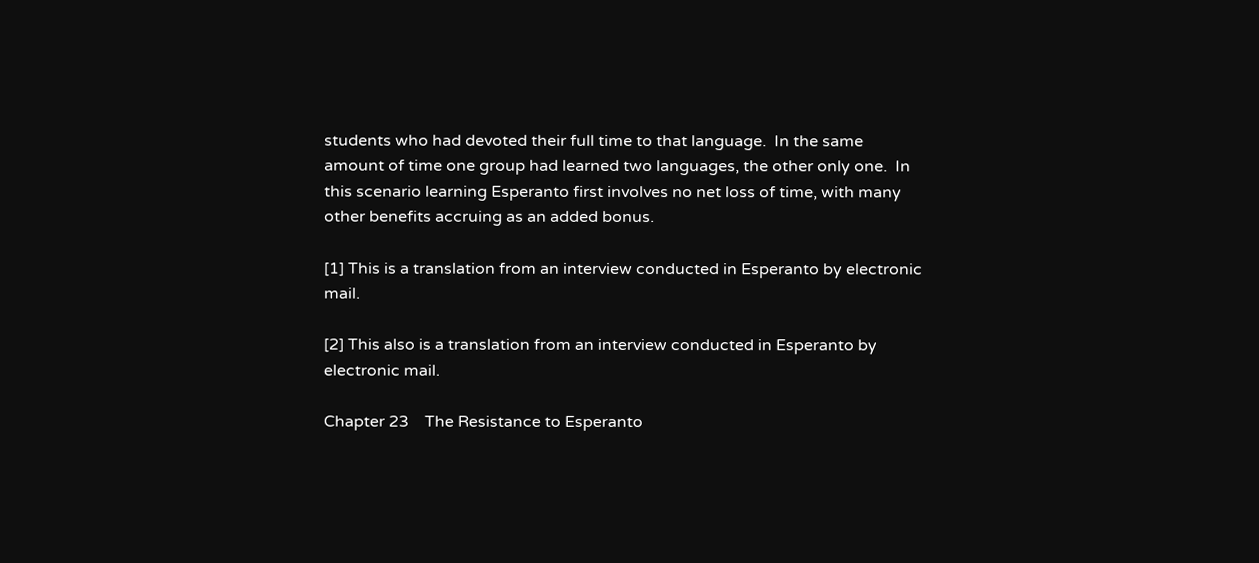students who had devoted their full time to that language.  In the same amount of time one group had learned two languages, the other only one.  In this scenario learning Esperanto first involves no net loss of time, with many other benefits accruing as an added bonus.

[1] This is a translation from an interview conducted in Esperanto by electronic mail.

[2] This also is a translation from an interview conducted in Esperanto by electronic mail.

Chapter 23    The Resistance to Esperanto